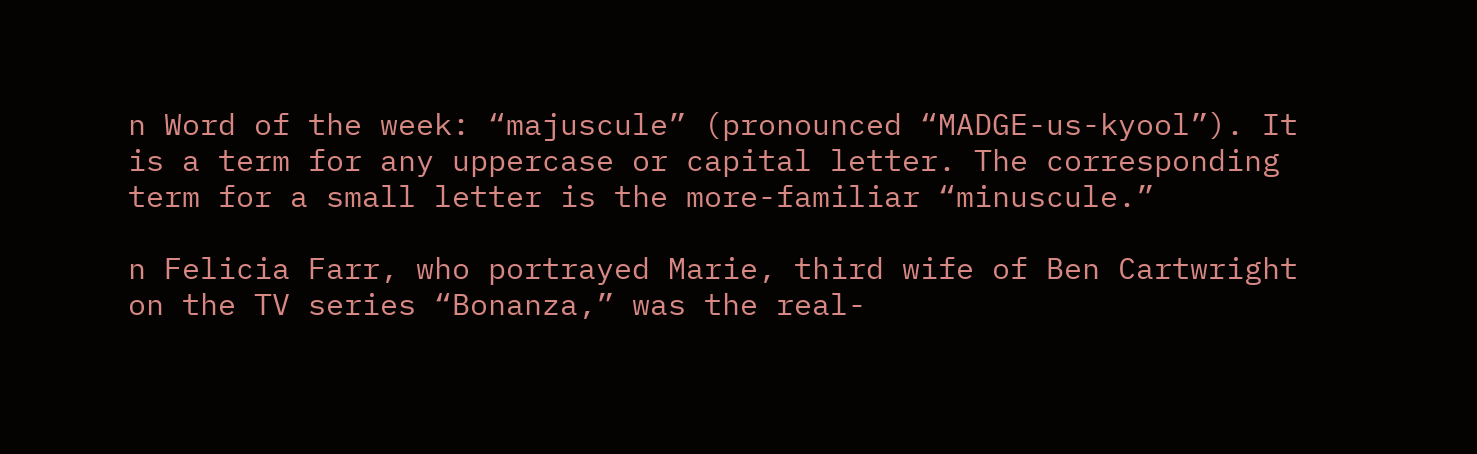n Word of the week: “majuscule” (pronounced “MADGE-us-kyool”). It is a term for any uppercase or capital letter. The corresponding term for a small letter is the more-familiar “minuscule.”

n Felicia Farr, who portrayed Marie, third wife of Ben Cartwright on the TV series “Bonanza,” was the real-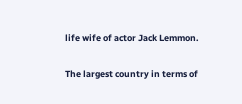life wife of actor Jack Lemmon.

The largest country in terms of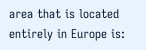area that is located entirely in Europe is: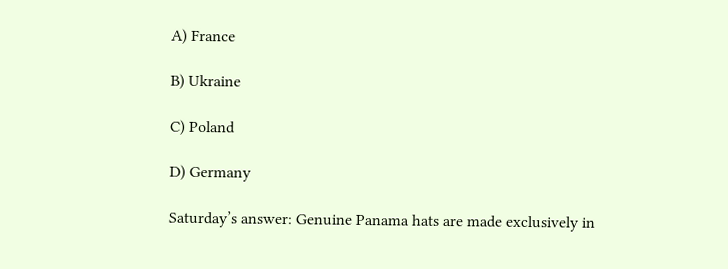A) France

B) Ukraine

C) Poland

D) Germany

Saturday’s answer: Genuine Panama hats are made exclusively in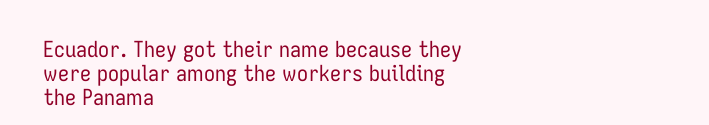Ecuador. They got their name because they were popular among the workers building the Panama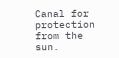Canal for protection from the sun.